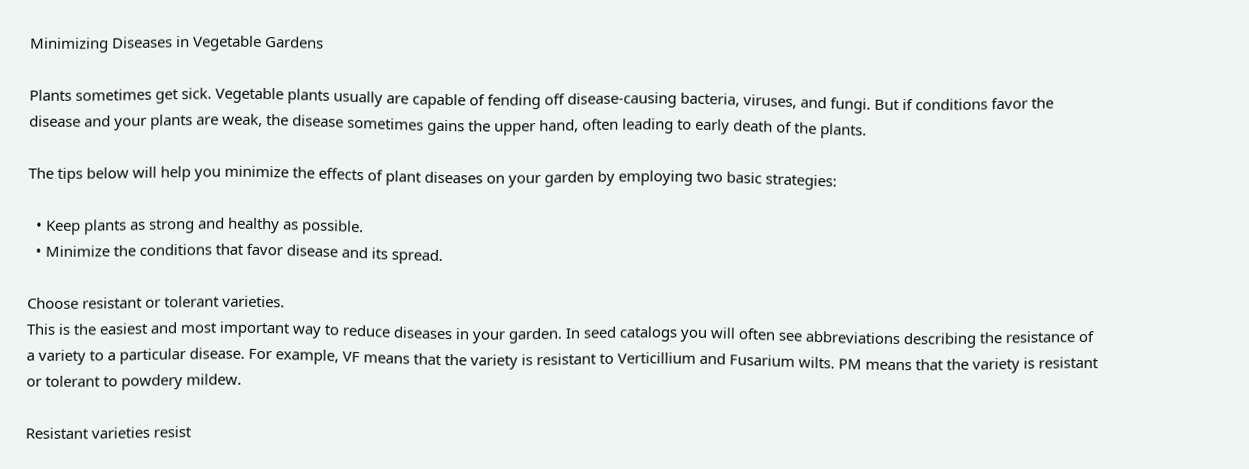Minimizing Diseases in Vegetable Gardens

Plants sometimes get sick. Vegetable plants usually are capable of fending off disease-causing bacteria, viruses, and fungi. But if conditions favor the disease and your plants are weak, the disease sometimes gains the upper hand, often leading to early death of the plants.

The tips below will help you minimize the effects of plant diseases on your garden by employing two basic strategies:

  • Keep plants as strong and healthy as possible.
  • Minimize the conditions that favor disease and its spread.

Choose resistant or tolerant varieties.
This is the easiest and most important way to reduce diseases in your garden. In seed catalogs you will often see abbreviations describing the resistance of a variety to a particular disease. For example, VF means that the variety is resistant to Verticillium and Fusarium wilts. PM means that the variety is resistant or tolerant to powdery mildew.

Resistant varieties resist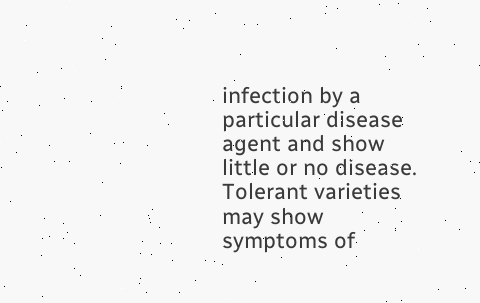infection by a particular disease agent and show little or no disease. Tolerant varieties may show symptoms of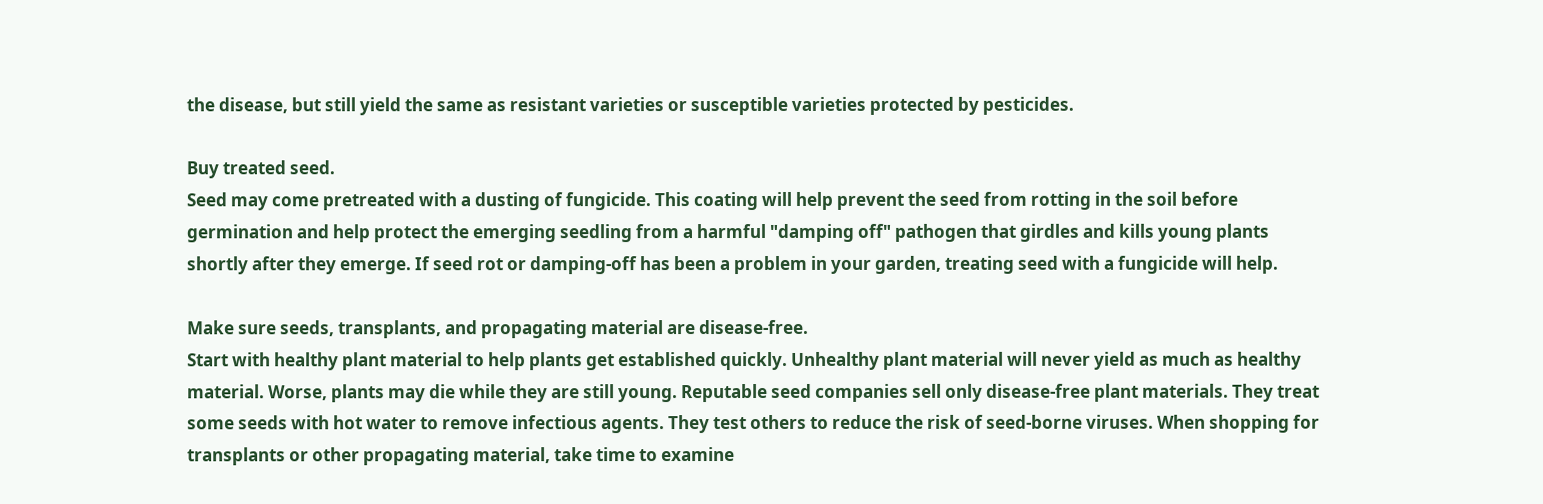the disease, but still yield the same as resistant varieties or susceptible varieties protected by pesticides.

Buy treated seed.
Seed may come pretreated with a dusting of fungicide. This coating will help prevent the seed from rotting in the soil before germination and help protect the emerging seedling from a harmful "damping off" pathogen that girdles and kills young plants shortly after they emerge. If seed rot or damping-off has been a problem in your garden, treating seed with a fungicide will help.

Make sure seeds, transplants, and propagating material are disease-free.
Start with healthy plant material to help plants get established quickly. Unhealthy plant material will never yield as much as healthy material. Worse, plants may die while they are still young. Reputable seed companies sell only disease-free plant materials. They treat some seeds with hot water to remove infectious agents. They test others to reduce the risk of seed-borne viruses. When shopping for transplants or other propagating material, take time to examine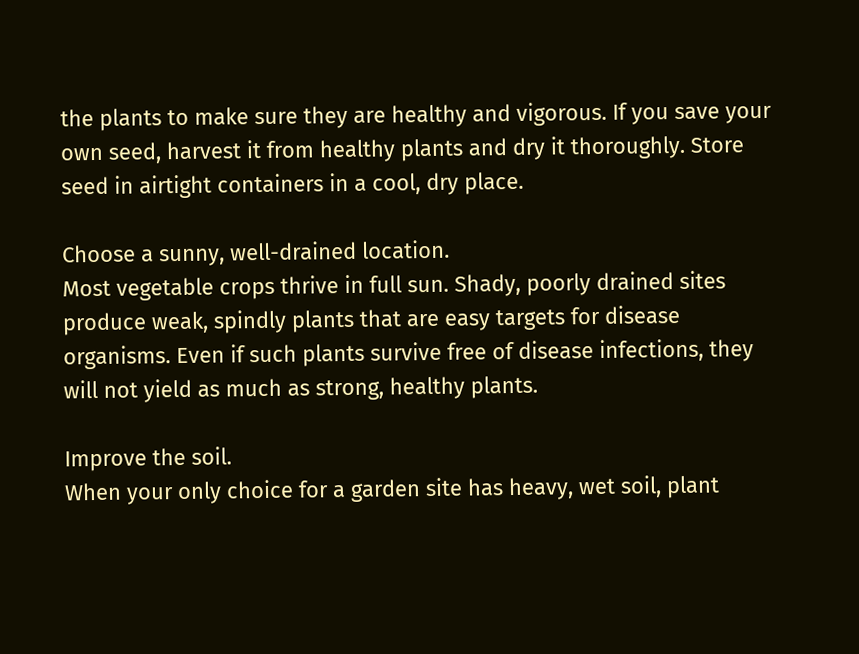the plants to make sure they are healthy and vigorous. If you save your own seed, harvest it from healthy plants and dry it thoroughly. Store seed in airtight containers in a cool, dry place.

Choose a sunny, well-drained location.
Most vegetable crops thrive in full sun. Shady, poorly drained sites produce weak, spindly plants that are easy targets for disease organisms. Even if such plants survive free of disease infections, they will not yield as much as strong, healthy plants.

Improve the soil.
When your only choice for a garden site has heavy, wet soil, plant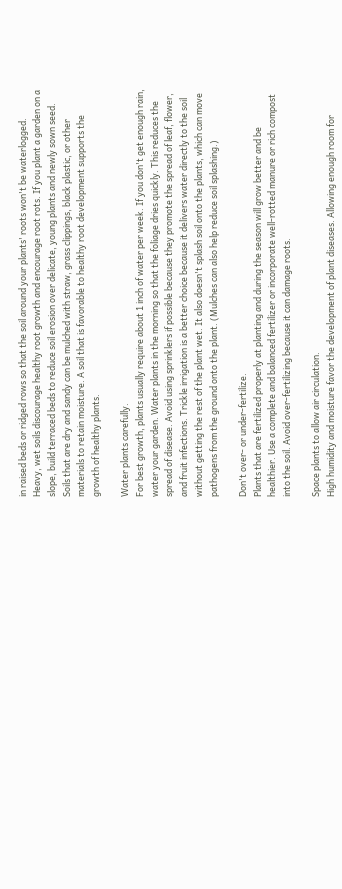in raised beds or ridged rows so that the soil around your plants' roots won't be waterlogged. Heavy, wet soils discourage healthy root growth and encourage root rots. If you plant a garden on a slope, build terraced beds to reduce soil erosion over delicate, young plants and newly sown seed. Soils that are dry and sandy can be mulched with straw, grass clippings, black plastic, or other materials to retain moisture. A soil that is favorable to healthy root development supports the growth of healthy plants.

Water plants carefully.
For best growth, plants usually require about 1 inch of water per week. If you don't get enough rain, water your garden. Water plants in the morning so that the foliage dries quickly. This reduces the spread of disease. Avoid using sprinklers if possible because they promote the spread of leaf, flower, and fruit infections. Trickle irrigation is a better choice because it delivers water directly to the soil without getting the rest of the plant wet. It also doesn't splash soil onto the plants, which can move pathogens from the ground onto the plant. (Mulches can also help reduce soil splashing.)

Don't over- or under-fertilize.
Plants that are fertilized properly at planting and during the season will grow better and be healthier. Use a complete and balanced fertilizer or incorporate well-rotted manure or rich compost into the soil. Avoid over-fertilizing because it can damage roots.

Space plants to allow air circulation.
High humidity and moisture favor the development of plant diseases. Allowing enough room for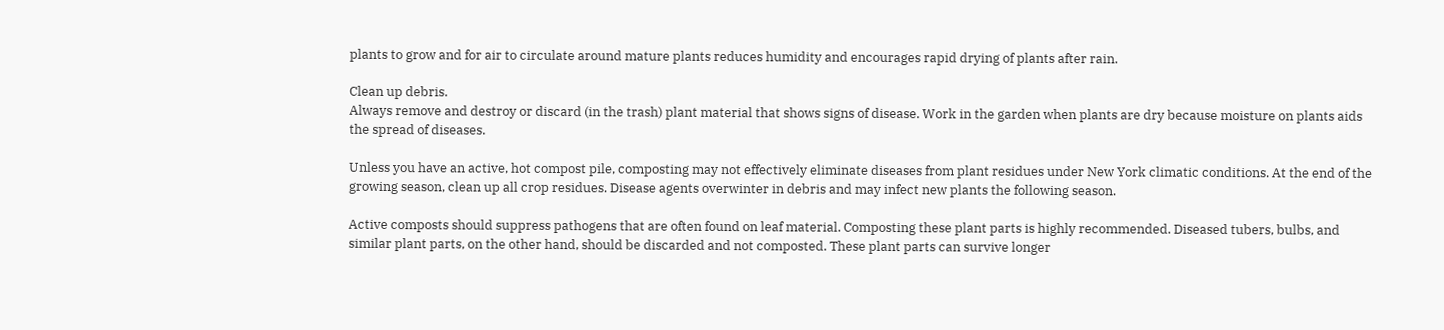plants to grow and for air to circulate around mature plants reduces humidity and encourages rapid drying of plants after rain.

Clean up debris.
Always remove and destroy or discard (in the trash) plant material that shows signs of disease. Work in the garden when plants are dry because moisture on plants aids the spread of diseases.

Unless you have an active, hot compost pile, composting may not effectively eliminate diseases from plant residues under New York climatic conditions. At the end of the growing season, clean up all crop residues. Disease agents overwinter in debris and may infect new plants the following season.

Active composts should suppress pathogens that are often found on leaf material. Composting these plant parts is highly recommended. Diseased tubers, bulbs, and similar plant parts, on the other hand, should be discarded and not composted. These plant parts can survive longer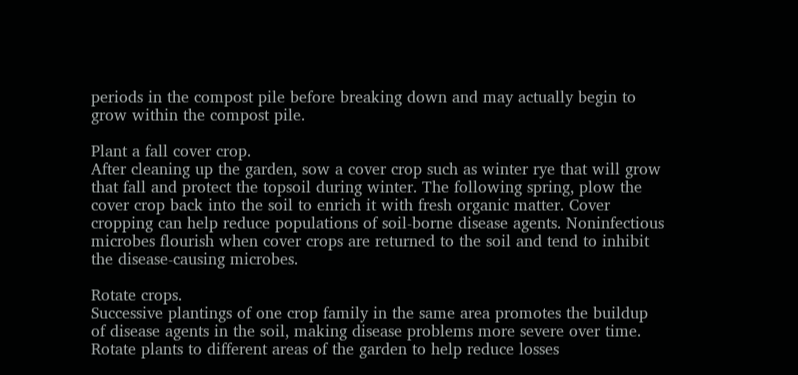periods in the compost pile before breaking down and may actually begin to grow within the compost pile.

Plant a fall cover crop.
After cleaning up the garden, sow a cover crop such as winter rye that will grow that fall and protect the topsoil during winter. The following spring, plow the cover crop back into the soil to enrich it with fresh organic matter. Cover cropping can help reduce populations of soil-borne disease agents. Noninfectious microbes flourish when cover crops are returned to the soil and tend to inhibit the disease-causing microbes.

Rotate crops.
Successive plantings of one crop family in the same area promotes the buildup of disease agents in the soil, making disease problems more severe over time. Rotate plants to different areas of the garden to help reduce losses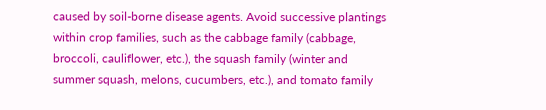caused by soil-borne disease agents. Avoid successive plantings within crop families, such as the cabbage family (cabbage, broccoli, cauliflower, etc.), the squash family (winter and summer squash, melons, cucumbers, etc.), and tomato family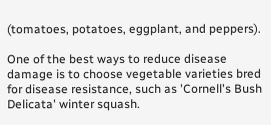(tomatoes, potatoes, eggplant, and peppers).

One of the best ways to reduce disease damage is to choose vegetable varieties bred for disease resistance, such as 'Cornell's Bush Delicata' winter squash.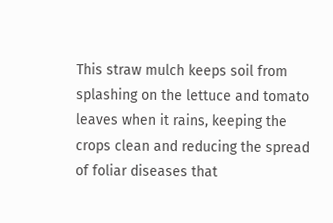This straw mulch keeps soil from splashing on the lettuce and tomato leaves when it rains, keeping the crops clean and reducing the spread of foliar diseases that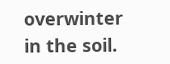overwinter in the soil.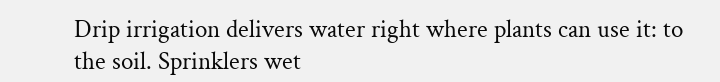Drip irrigation delivers water right where plants can use it: to the soil. Sprinklers wet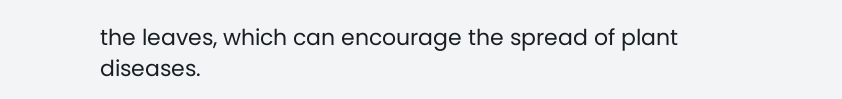the leaves, which can encourage the spread of plant diseases.